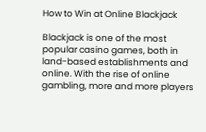How to Win at Online Blackjack

Blackjack is one of the most popular casino games, both in land-based establishments and online. With the rise of online gambling, more and more players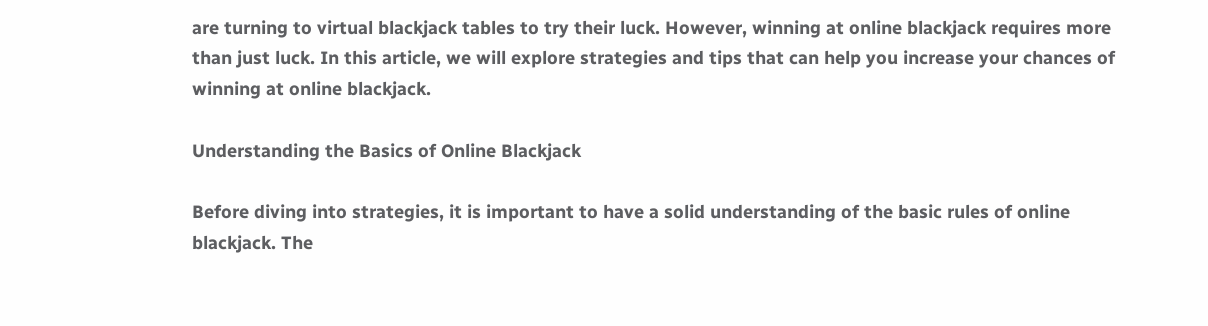are turning to virtual blackjack tables to try their luck. However, winning at online blackjack requires more than just luck. In this article, we will explore strategies and tips that can help you increase your chances of winning at online blackjack.

Understanding the Basics of Online Blackjack

Before diving into strategies, it is important to have a solid understanding of the basic rules of online blackjack. The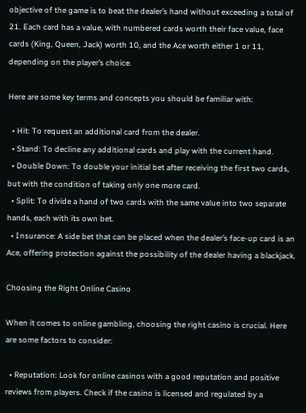objective of the game is to beat the dealer’s hand without exceeding a total of 21. Each card has a value, with numbered cards worth their face value, face cards (King, Queen, Jack) worth 10, and the Ace worth either 1 or 11, depending on the player’s choice.

Here are some key terms and concepts you should be familiar with:

  • Hit: To request an additional card from the dealer.
  • Stand: To decline any additional cards and play with the current hand.
  • Double Down: To double your initial bet after receiving the first two cards, but with the condition of taking only one more card.
  • Split: To divide a hand of two cards with the same value into two separate hands, each with its own bet.
  • Insurance: A side bet that can be placed when the dealer’s face-up card is an Ace, offering protection against the possibility of the dealer having a blackjack.

Choosing the Right Online Casino

When it comes to online gambling, choosing the right casino is crucial. Here are some factors to consider:

  • Reputation: Look for online casinos with a good reputation and positive reviews from players. Check if the casino is licensed and regulated by a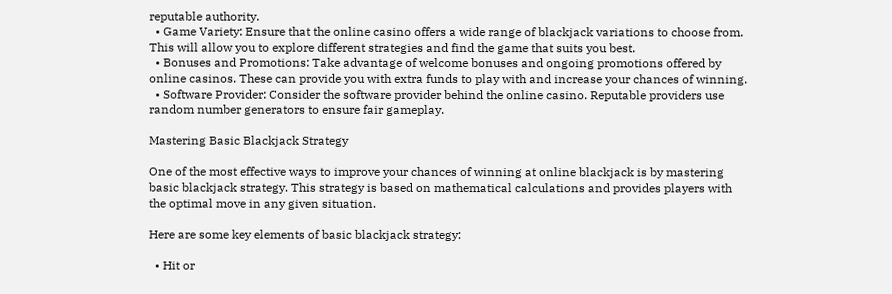reputable authority.
  • Game Variety: Ensure that the online casino offers a wide range of blackjack variations to choose from. This will allow you to explore different strategies and find the game that suits you best.
  • Bonuses and Promotions: Take advantage of welcome bonuses and ongoing promotions offered by online casinos. These can provide you with extra funds to play with and increase your chances of winning.
  • Software Provider: Consider the software provider behind the online casino. Reputable providers use random number generators to ensure fair gameplay.

Mastering Basic Blackjack Strategy

One of the most effective ways to improve your chances of winning at online blackjack is by mastering basic blackjack strategy. This strategy is based on mathematical calculations and provides players with the optimal move in any given situation.

Here are some key elements of basic blackjack strategy:

  • Hit or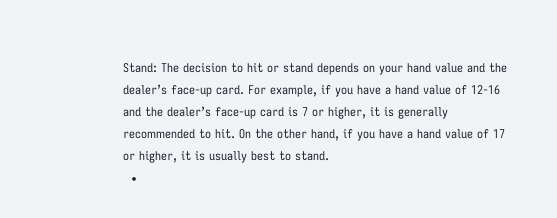Stand: The decision to hit or stand depends on your hand value and the dealer’s face-up card. For example, if you have a hand value of 12-16 and the dealer’s face-up card is 7 or higher, it is generally recommended to hit. On the other hand, if you have a hand value of 17 or higher, it is usually best to stand.
  •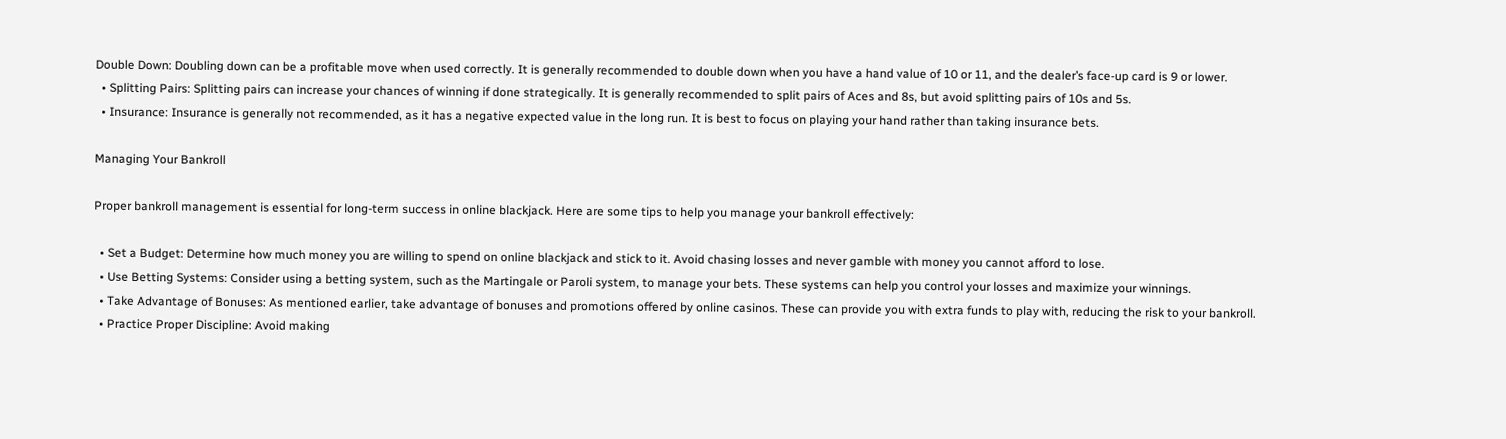Double Down: Doubling down can be a profitable move when used correctly. It is generally recommended to double down when you have a hand value of 10 or 11, and the dealer’s face-up card is 9 or lower.
  • Splitting Pairs: Splitting pairs can increase your chances of winning if done strategically. It is generally recommended to split pairs of Aces and 8s, but avoid splitting pairs of 10s and 5s.
  • Insurance: Insurance is generally not recommended, as it has a negative expected value in the long run. It is best to focus on playing your hand rather than taking insurance bets.

Managing Your Bankroll

Proper bankroll management is essential for long-term success in online blackjack. Here are some tips to help you manage your bankroll effectively:

  • Set a Budget: Determine how much money you are willing to spend on online blackjack and stick to it. Avoid chasing losses and never gamble with money you cannot afford to lose.
  • Use Betting Systems: Consider using a betting system, such as the Martingale or Paroli system, to manage your bets. These systems can help you control your losses and maximize your winnings.
  • Take Advantage of Bonuses: As mentioned earlier, take advantage of bonuses and promotions offered by online casinos. These can provide you with extra funds to play with, reducing the risk to your bankroll.
  • Practice Proper Discipline: Avoid making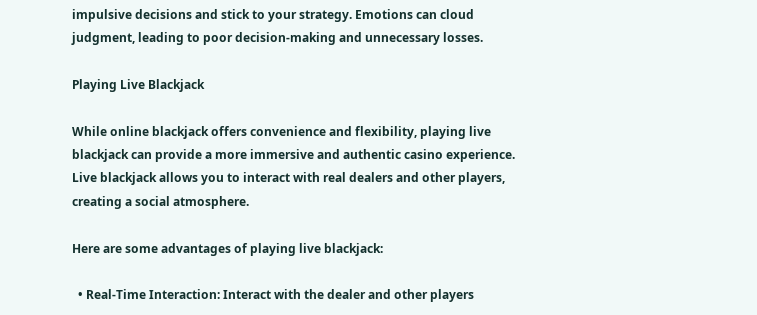impulsive decisions and stick to your strategy. Emotions can cloud judgment, leading to poor decision-making and unnecessary losses.

Playing Live Blackjack

While online blackjack offers convenience and flexibility, playing live blackjack can provide a more immersive and authentic casino experience. Live blackjack allows you to interact with real dealers and other players, creating a social atmosphere.

Here are some advantages of playing live blackjack:

  • Real-Time Interaction: Interact with the dealer and other players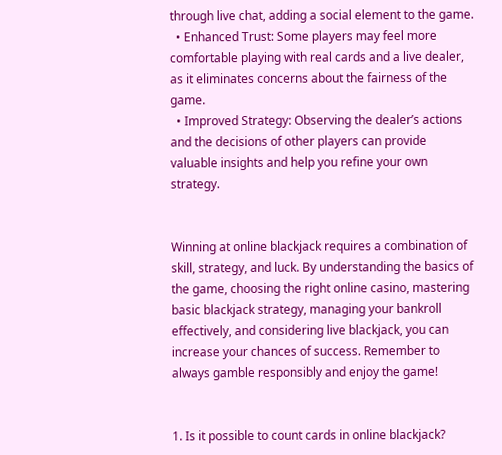through live chat, adding a social element to the game.
  • Enhanced Trust: Some players may feel more comfortable playing with real cards and a live dealer, as it eliminates concerns about the fairness of the game.
  • Improved Strategy: Observing the dealer’s actions and the decisions of other players can provide valuable insights and help you refine your own strategy.


Winning at online blackjack requires a combination of skill, strategy, and luck. By understanding the basics of the game, choosing the right online casino, mastering basic blackjack strategy, managing your bankroll effectively, and considering live blackjack, you can increase your chances of success. Remember to always gamble responsibly and enjoy the game!


1. Is it possible to count cards in online blackjack?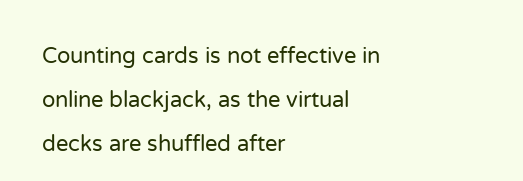Counting cards is not effective in online blackjack, as the virtual decks are shuffled after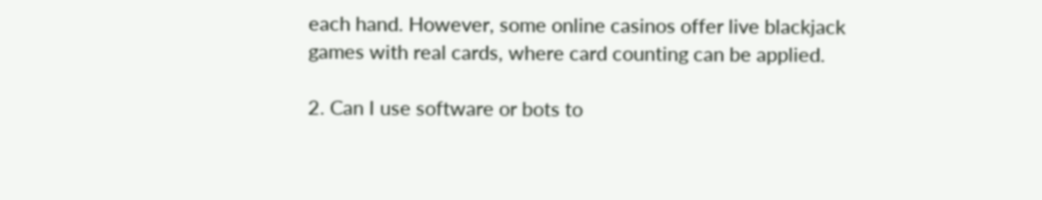each hand. However, some online casinos offer live blackjack games with real cards, where card counting can be applied.

2. Can I use software or bots to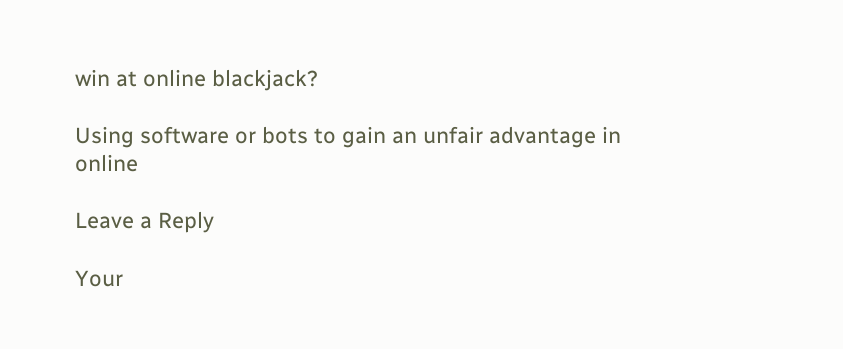win at online blackjack?

Using software or bots to gain an unfair advantage in online

Leave a Reply

Your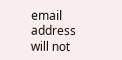email address will not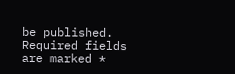be published. Required fields are marked *